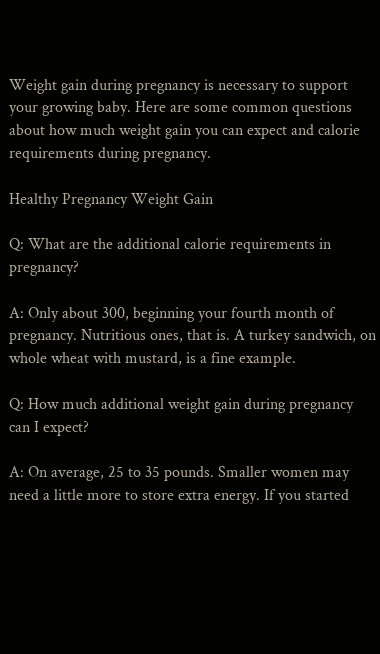Weight gain during pregnancy is necessary to support your growing baby. Here are some common questions about how much weight gain you can expect and calorie requirements during pregnancy.

Healthy Pregnancy Weight Gain

Q: What are the additional calorie requirements in pregnancy?

A: Only about 300, beginning your fourth month of pregnancy. Nutritious ones, that is. A turkey sandwich, on whole wheat with mustard, is a fine example.

Q: How much additional weight gain during pregnancy can I expect?

A: On average, 25 to 35 pounds. Smaller women may need a little more to store extra energy. If you started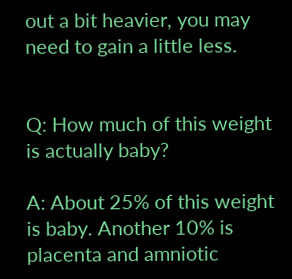out a bit heavier, you may need to gain a little less.


Q: How much of this weight is actually baby?

A: About 25% of this weight is baby. Another 10% is placenta and amniotic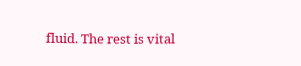fluid. The rest is vital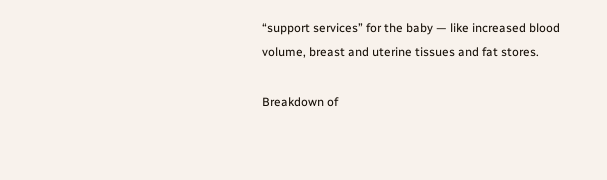“support services” for the baby — like increased blood volume, breast and uterine tissues and fat stores.

Breakdown of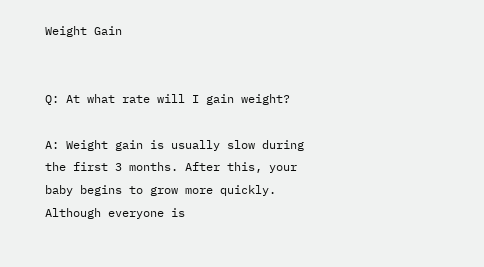Weight Gain


Q: At what rate will I gain weight?

A: Weight gain is usually slow during the first 3 months. After this, your baby begins to grow more quickly. Although everyone is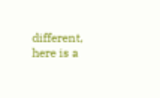different, here is a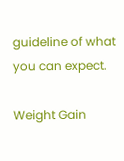guideline of what you can expect.

Weight Gain